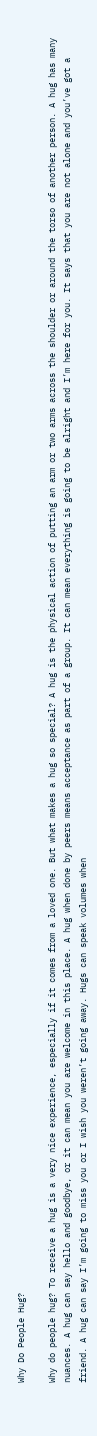Why Do People Hug?

Why do people hug? To receive a hug is a very nice experience, especially if it comes from a loved one. But what makes a hug so special? A hug is the physical action of putting an arm or two arms across the shoulder or around the torso of another person. A hug has many nuances. A hug can say hello and goodbye, or it can mean you are welcome in this place. A hug when done by peers means acceptance as part of a group. It can mean everything is going to be alright and I’m here for you. It says that you are not alone and you’ve got a friend. A hug can say I’m going to miss you or I wish you weren’t going away. Hugs can speak volumes when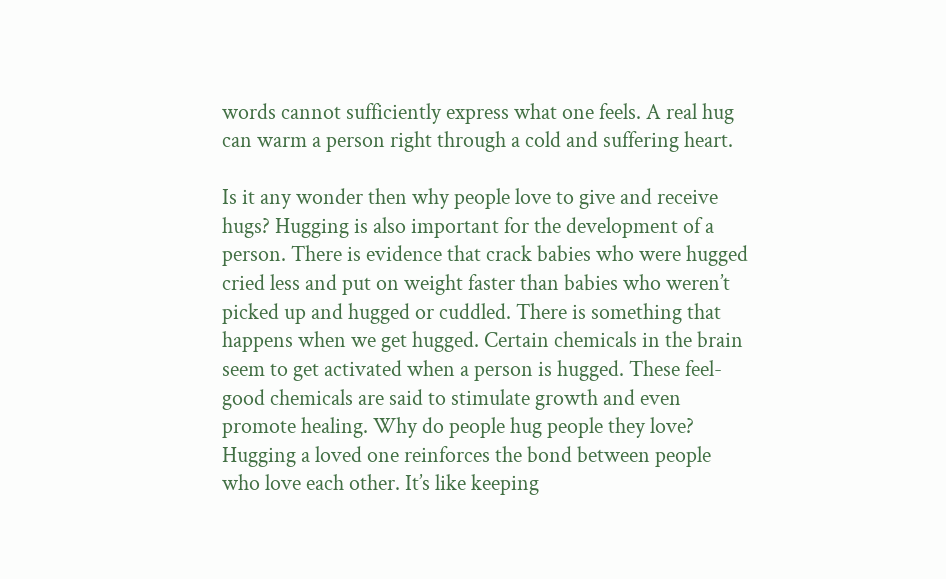words cannot sufficiently express what one feels. A real hug can warm a person right through a cold and suffering heart.

Is it any wonder then why people love to give and receive hugs? Hugging is also important for the development of a person. There is evidence that crack babies who were hugged cried less and put on weight faster than babies who weren’t picked up and hugged or cuddled. There is something that happens when we get hugged. Certain chemicals in the brain seem to get activated when a person is hugged. These feel-good chemicals are said to stimulate growth and even promote healing. Why do people hug people they love? Hugging a loved one reinforces the bond between people who love each other. It’s like keeping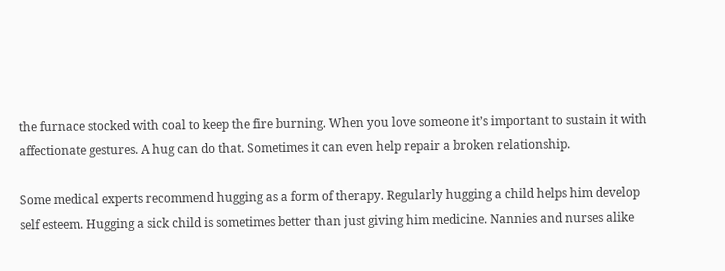the furnace stocked with coal to keep the fire burning. When you love someone it’s important to sustain it with affectionate gestures. A hug can do that. Sometimes it can even help repair a broken relationship.

Some medical experts recommend hugging as a form of therapy. Regularly hugging a child helps him develop self esteem. Hugging a sick child is sometimes better than just giving him medicine. Nannies and nurses alike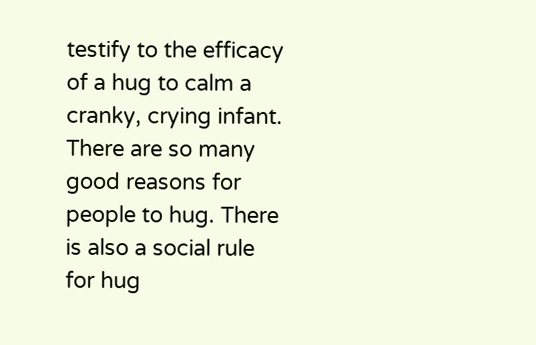testify to the efficacy of a hug to calm a cranky, crying infant. There are so many good reasons for people to hug. There is also a social rule for hug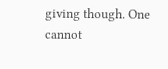giving though. One cannot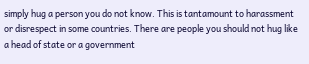simply hug a person you do not know. This is tantamount to harassment or disrespect in some countries. There are people you should not hug like a head of state or a government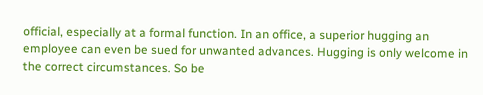official, especially at a formal function. In an office, a superior hugging an employee can even be sued for unwanted advances. Hugging is only welcome in the correct circumstances. So be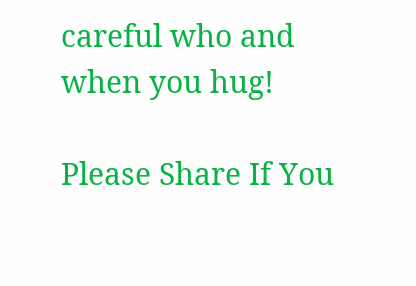careful who and when you hug!

Please Share If You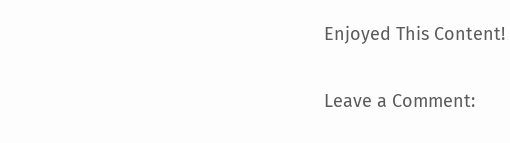Enjoyed This Content!

Leave a Comment: